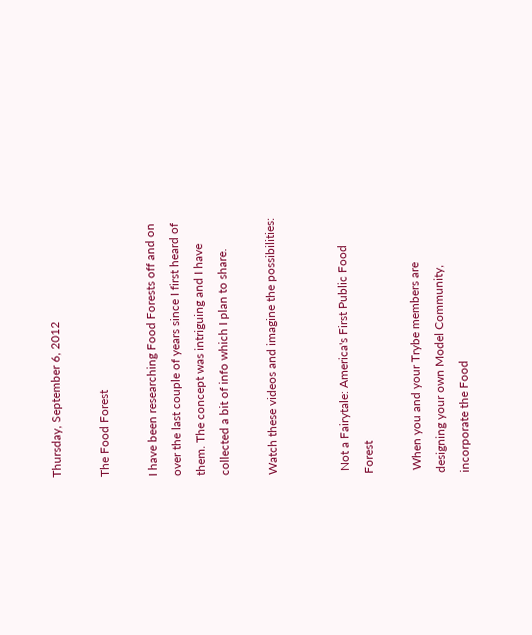Thursday, September 6, 2012

The Food Forest

I have been researching Food Forests off and on over the last couple of years since I first heard of them. The concept was intriguing and I have collected a bit of info which I plan to share.

Watch these videos and imagine the possibilities:


 Not a Fairytale: America's First Public Food Forest

 When you and your Trybe members are designing your own Model Community, incorporate the Food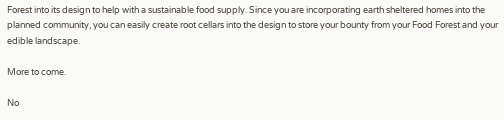Forest into its design to help with a sustainable food supply. Since you are incorporating earth sheltered homes into the planned community, you can easily create root cellars into the design to store your bounty from your Food Forest and your edible landscape.

More to come.

No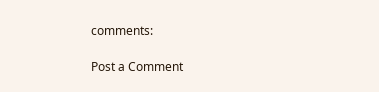comments:

Post a Comment